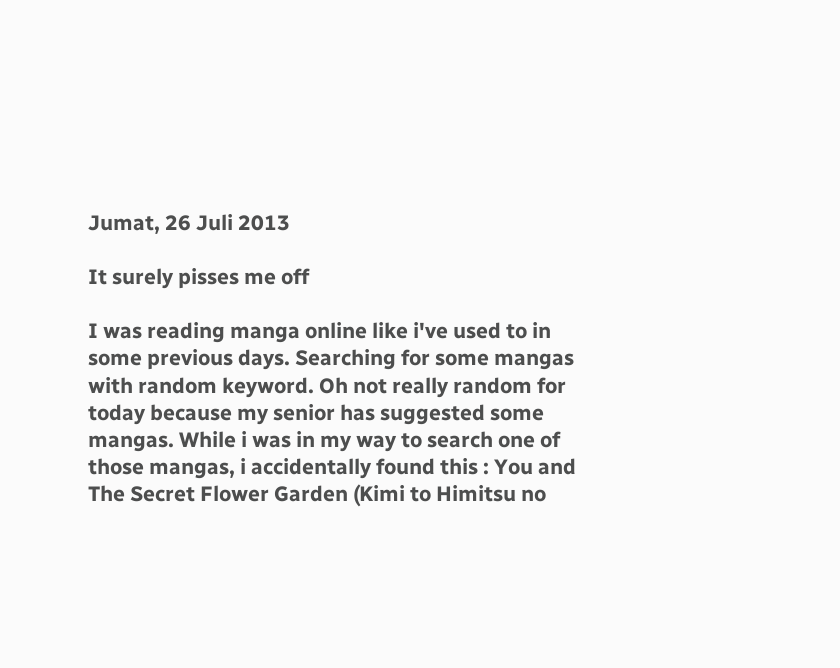Jumat, 26 Juli 2013

It surely pisses me off

I was reading manga online like i've used to in some previous days. Searching for some mangas with random keyword. Oh not really random for today because my senior has suggested some mangas. While i was in my way to search one of those mangas, i accidentally found this : You and The Secret Flower Garden (Kimi to Himitsu no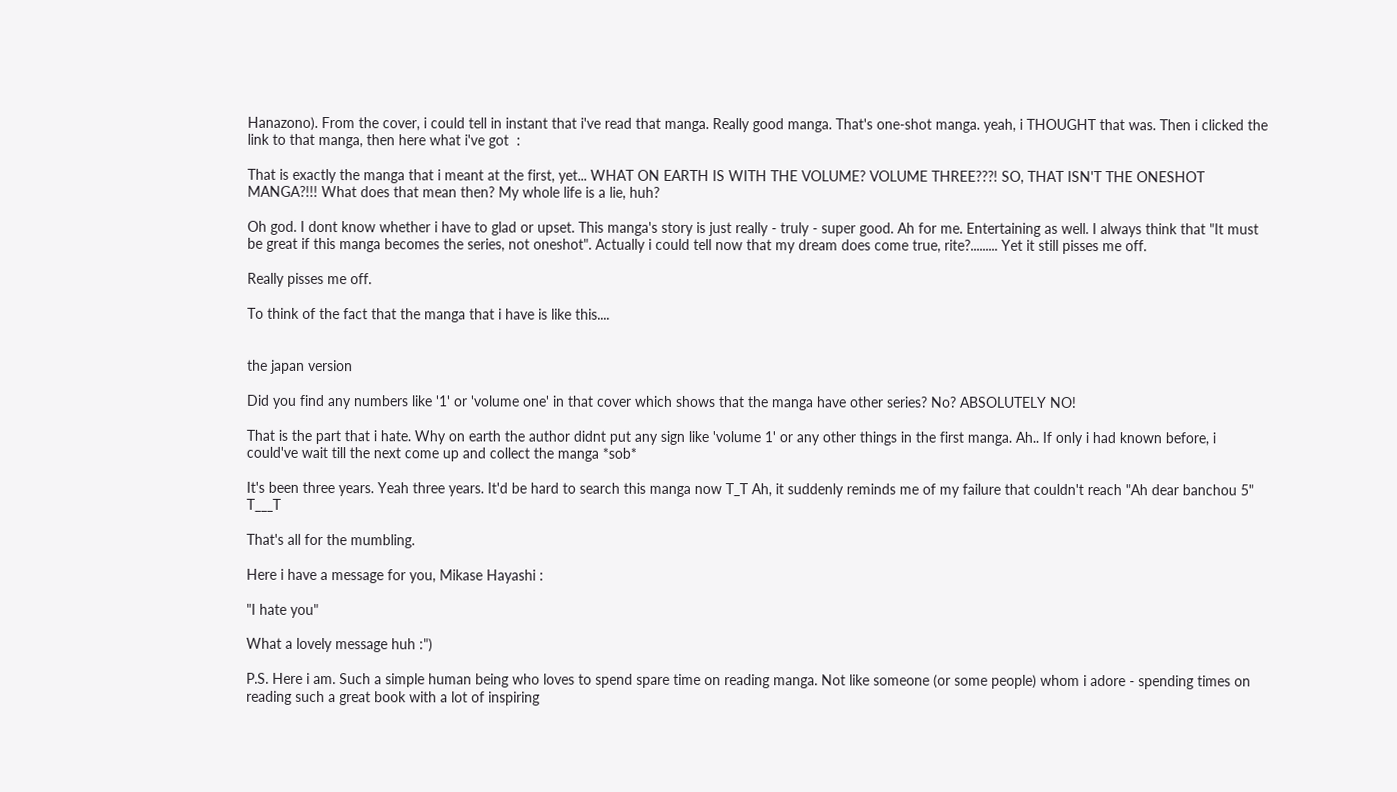Hanazono). From the cover, i could tell in instant that i've read that manga. Really good manga. That's one-shot manga. yeah, i THOUGHT that was. Then i clicked the link to that manga, then here what i've got  :

That is exactly the manga that i meant at the first, yet... WHAT ON EARTH IS WITH THE VOLUME? VOLUME THREE???! SO, THAT ISN'T THE ONESHOT MANGA?!!! What does that mean then? My whole life is a lie, huh?

Oh god. I dont know whether i have to glad or upset. This manga's story is just really - truly - super good. Ah for me. Entertaining as well. I always think that "It must be great if this manga becomes the series, not oneshot". Actually i could tell now that my dream does come true, rite?......... Yet it still pisses me off.

Really pisses me off.

To think of the fact that the manga that i have is like this....


the japan version

Did you find any numbers like '1' or 'volume one' in that cover which shows that the manga have other series? No? ABSOLUTELY NO!

That is the part that i hate. Why on earth the author didnt put any sign like 'volume 1' or any other things in the first manga. Ah.. If only i had known before, i could've wait till the next come up and collect the manga *sob*

It's been three years. Yeah three years. It'd be hard to search this manga now T_T Ah, it suddenly reminds me of my failure that couldn't reach "Ah dear banchou 5" T___T

That's all for the mumbling.

Here i have a message for you, Mikase Hayashi :

"I hate you"

What a lovely message huh :")

P.S. Here i am. Such a simple human being who loves to spend spare time on reading manga. Not like someone (or some people) whom i adore - spending times on reading such a great book with a lot of inspiring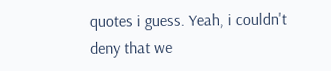quotes i guess. Yeah, i couldn't deny that we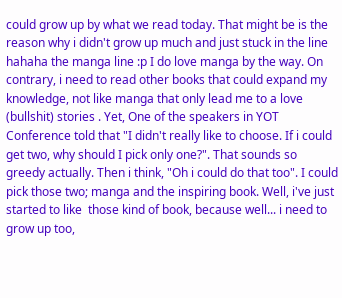could grow up by what we read today. That might be is the reason why i didn't grow up much and just stuck in the line hahaha the manga line :p I do love manga by the way. On contrary, i need to read other books that could expand my knowledge, not like manga that only lead me to a love (bullshit) stories . Yet, One of the speakers in YOT Conference told that "I didn't really like to choose. If i could get two, why should I pick only one?". That sounds so greedy actually. Then i think, "Oh i could do that too". I could pick those two; manga and the inspiring book. Well, i've just started to like  those kind of book, because well... i need to grow up too,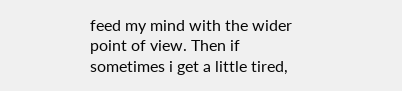feed my mind with the wider point of view. Then if sometimes i get a little tired,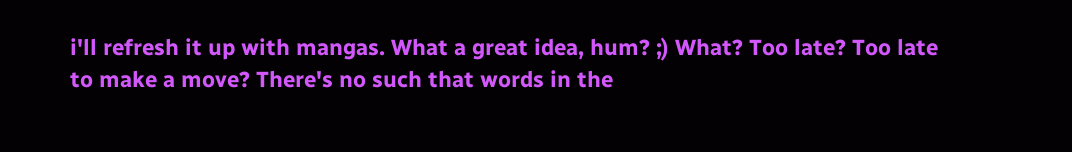i'll refresh it up with mangas. What a great idea, hum? ;) What? Too late? Too late to make a move? There's no such that words in the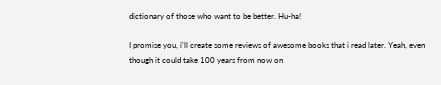dictionary of those who want to be better. Hu-ha!

I promise you, i'll create some reviews of awesome books that i read later. Yeah, even though it could take 100 years from now on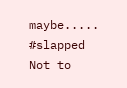maybe..... #slapped Not to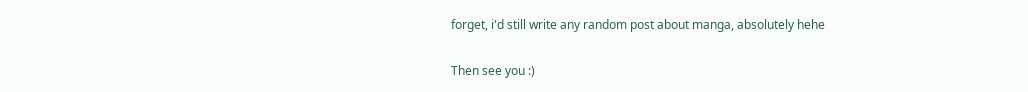forget, i'd still write any random post about manga, absolutely hehe

Then see you :)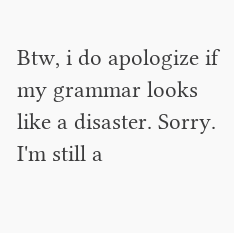Btw, i do apologize if my grammar looks like a disaster. Sorry. I'm still a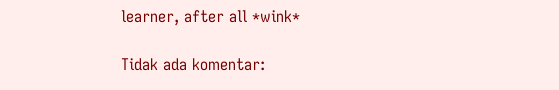learner, after all *wink*

Tidak ada komentar: